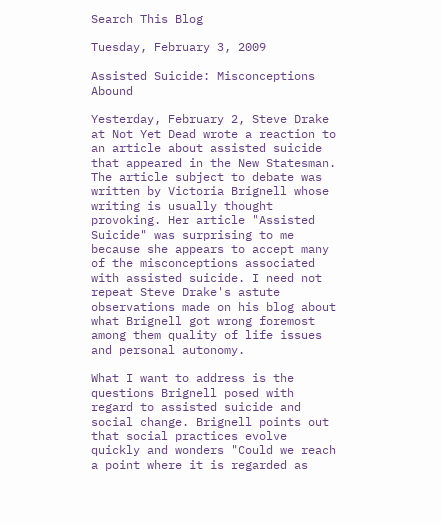Search This Blog

Tuesday, February 3, 2009

Assisted Suicide: Misconceptions Abound

Yesterday, February 2, Steve Drake at Not Yet Dead wrote a reaction to an article about assisted suicide that appeared in the New Statesman. The article subject to debate was written by Victoria Brignell whose writing is usually thought provoking. Her article "Assisted Suicide" was surprising to me because she appears to accept many of the misconceptions associated with assisted suicide. I need not repeat Steve Drake's astute observations made on his blog about what Brignell got wrong foremost among them quality of life issues and personal autonomy.

What I want to address is the questions Brignell posed with regard to assisted suicide and social change. Brignell points out that social practices evolve quickly and wonders "Could we reach a point where it is regarded as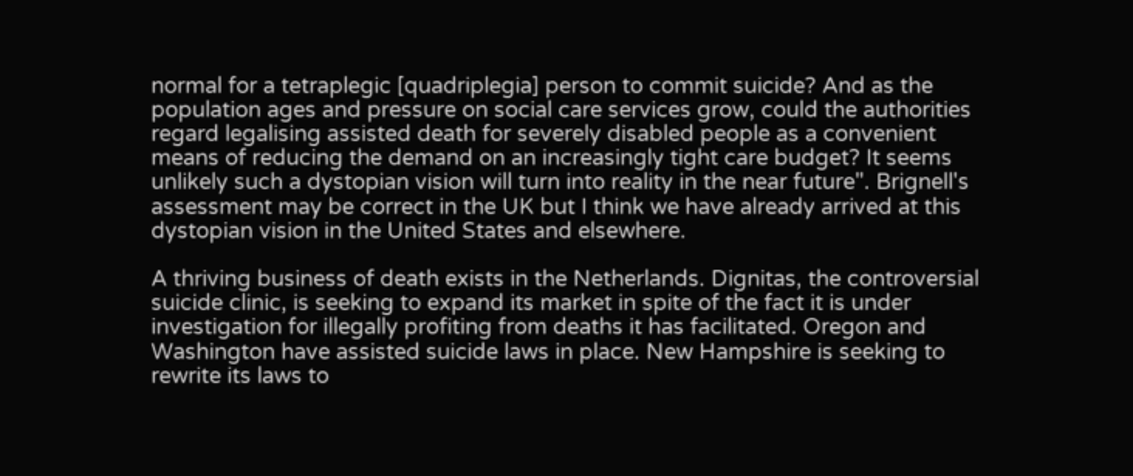normal for a tetraplegic [quadriplegia] person to commit suicide? And as the population ages and pressure on social care services grow, could the authorities regard legalising assisted death for severely disabled people as a convenient means of reducing the demand on an increasingly tight care budget? It seems unlikely such a dystopian vision will turn into reality in the near future". Brignell's assessment may be correct in the UK but I think we have already arrived at this dystopian vision in the United States and elsewhere.

A thriving business of death exists in the Netherlands. Dignitas, the controversial suicide clinic, is seeking to expand its market in spite of the fact it is under investigation for illegally profiting from deaths it has facilitated. Oregon and Washington have assisted suicide laws in place. New Hampshire is seeking to rewrite its laws to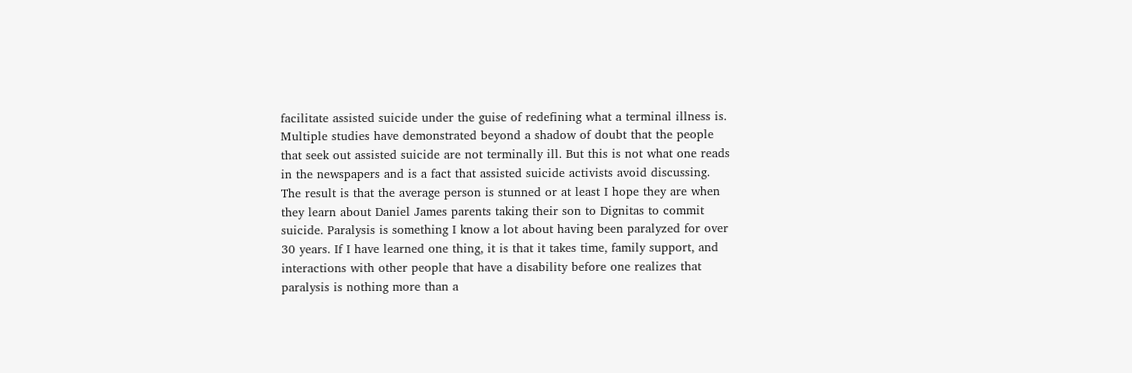facilitate assisted suicide under the guise of redefining what a terminal illness is. Multiple studies have demonstrated beyond a shadow of doubt that the people that seek out assisted suicide are not terminally ill. But this is not what one reads in the newspapers and is a fact that assisted suicide activists avoid discussing. The result is that the average person is stunned or at least I hope they are when they learn about Daniel James parents taking their son to Dignitas to commit suicide. Paralysis is something I know a lot about having been paralyzed for over 30 years. If I have learned one thing, it is that it takes time, family support, and interactions with other people that have a disability before one realizes that paralysis is nothing more than a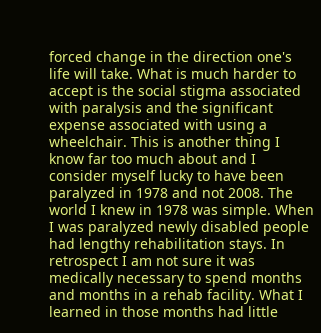forced change in the direction one's life will take. What is much harder to accept is the social stigma associated with paralysis and the significant expense associated with using a wheelchair. This is another thing I know far too much about and I consider myself lucky to have been paralyzed in 1978 and not 2008. The world I knew in 1978 was simple. When I was paralyzed newly disabled people had lengthy rehabilitation stays. In retrospect I am not sure it was medically necessary to spend months and months in a rehab facility. What I learned in those months had little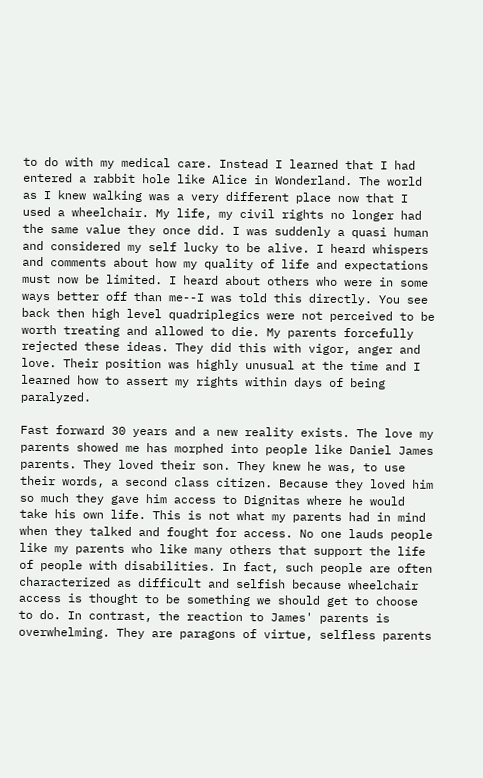to do with my medical care. Instead I learned that I had entered a rabbit hole like Alice in Wonderland. The world as I knew walking was a very different place now that I used a wheelchair. My life, my civil rights no longer had the same value they once did. I was suddenly a quasi human and considered my self lucky to be alive. I heard whispers and comments about how my quality of life and expectations must now be limited. I heard about others who were in some ways better off than me--I was told this directly. You see back then high level quadriplegics were not perceived to be worth treating and allowed to die. My parents forcefully rejected these ideas. They did this with vigor, anger and love. Their position was highly unusual at the time and I learned how to assert my rights within days of being paralyzed.

Fast forward 30 years and a new reality exists. The love my parents showed me has morphed into people like Daniel James parents. They loved their son. They knew he was, to use their words, a second class citizen. Because they loved him so much they gave him access to Dignitas where he would take his own life. This is not what my parents had in mind when they talked and fought for access. No one lauds people like my parents who like many others that support the life of people with disabilities. In fact, such people are often characterized as difficult and selfish because wheelchair access is thought to be something we should get to choose to do. In contrast, the reaction to James' parents is overwhelming. They are paragons of virtue, selfless parents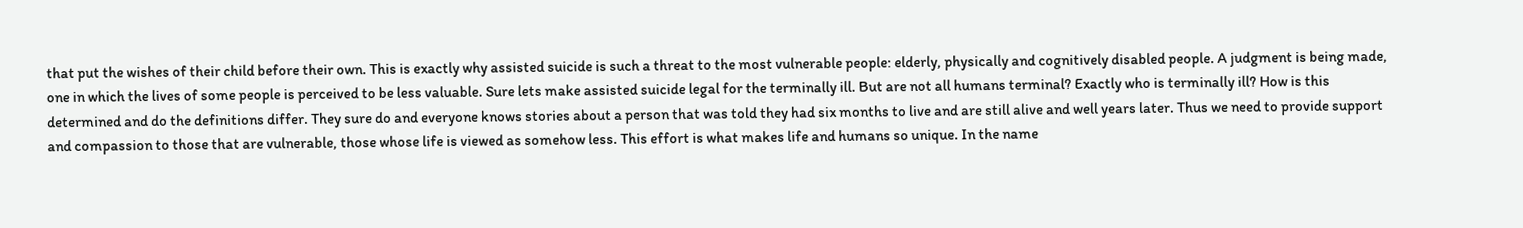that put the wishes of their child before their own. This is exactly why assisted suicide is such a threat to the most vulnerable people: elderly, physically and cognitively disabled people. A judgment is being made, one in which the lives of some people is perceived to be less valuable. Sure lets make assisted suicide legal for the terminally ill. But are not all humans terminal? Exactly who is terminally ill? How is this determined and do the definitions differ. They sure do and everyone knows stories about a person that was told they had six months to live and are still alive and well years later. Thus we need to provide support and compassion to those that are vulnerable, those whose life is viewed as somehow less. This effort is what makes life and humans so unique. In the name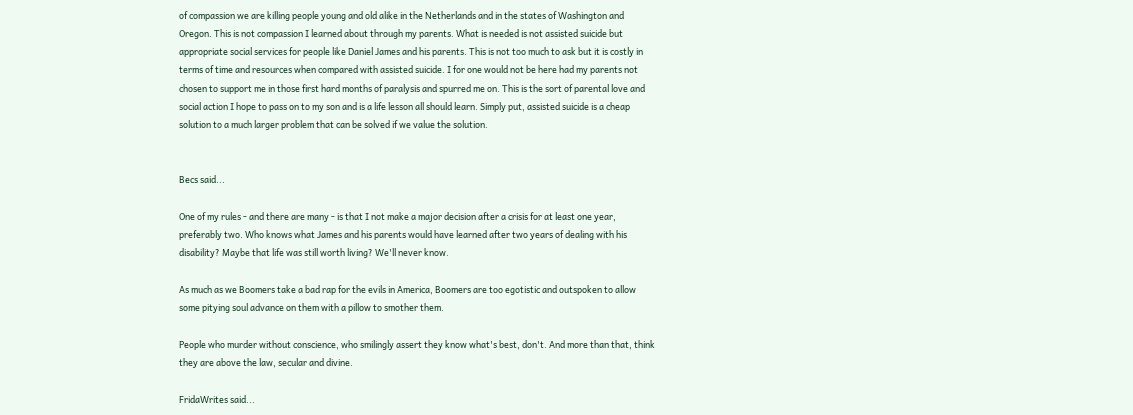of compassion we are killing people young and old alike in the Netherlands and in the states of Washington and Oregon. This is not compassion I learned about through my parents. What is needed is not assisted suicide but appropriate social services for people like Daniel James and his parents. This is not too much to ask but it is costly in terms of time and resources when compared with assisted suicide. I for one would not be here had my parents not chosen to support me in those first hard months of paralysis and spurred me on. This is the sort of parental love and social action I hope to pass on to my son and is a life lesson all should learn. Simply put, assisted suicide is a cheap solution to a much larger problem that can be solved if we value the solution.


Becs said...

One of my rules - and there are many - is that I not make a major decision after a crisis for at least one year, preferably two. Who knows what James and his parents would have learned after two years of dealing with his disability? Maybe that life was still worth living? We'll never know.

As much as we Boomers take a bad rap for the evils in America, Boomers are too egotistic and outspoken to allow some pitying soul advance on them with a pillow to smother them.

People who murder without conscience, who smilingly assert they know what's best, don't. And more than that, think they are above the law, secular and divine.

FridaWrites said...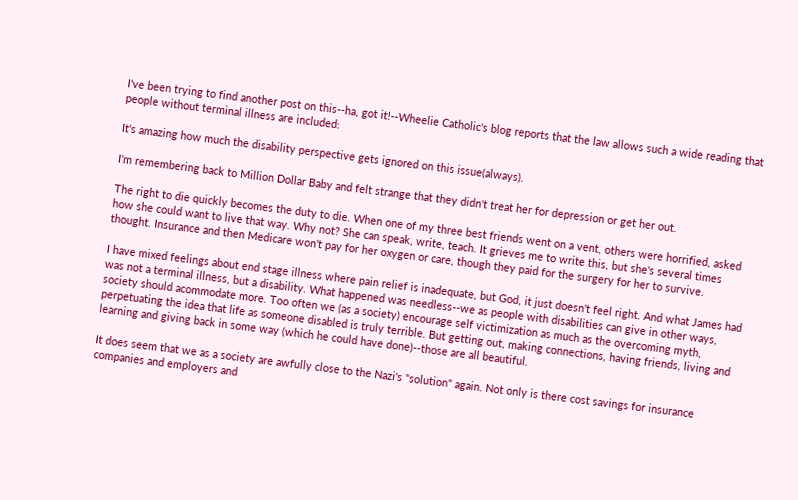I've been trying to find another post on this--ha, got it!--Wheelie Catholic's blog reports that the law allows such a wide reading that people without terminal illness are included:

It's amazing how much the disability perspective gets ignored on this issue(always).

I'm remembering back to Million Dollar Baby and felt strange that they didn't treat her for depression or get her out.

The right to die quickly becomes the duty to die. When one of my three best friends went on a vent, others were horrified, asked how she could want to live that way. Why not? She can speak, write, teach. It grieves me to write this, but she's several times thought. Insurance and then Medicare won't pay for her oxygen or care, though they paid for the surgery for her to survive.

I have mixed feelings about end stage illness where pain relief is inadequate, but God, it just doesn't feel right. And what James had was not a terminal illness, but a disability. What happened was needless--we as people with disabilities can give in other ways, society should acommodate more. Too often we (as a society) encourage self victimization as much as the overcoming myth, perpetuating the idea that life as someone disabled is truly terrible. But getting out, making connections, having friends, living and learning and giving back in some way (which he could have done)--those are all beautiful.

It does seem that we as a society are awfully close to the Nazi's "solution" again. Not only is there cost savings for insurance companies and employers and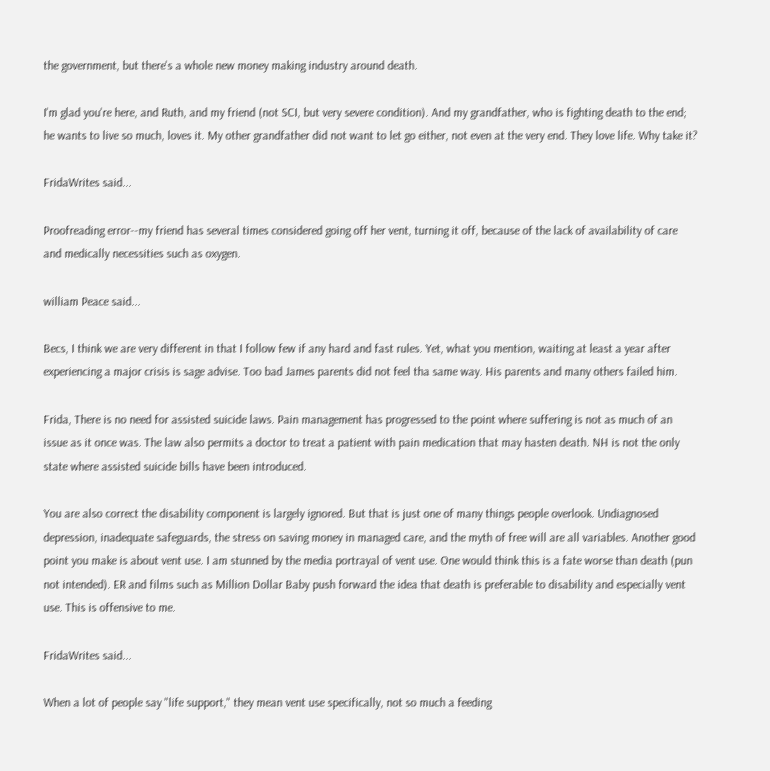the government, but there's a whole new money making industry around death.

I'm glad you're here, and Ruth, and my friend (not SCI, but very severe condition). And my grandfather, who is fighting death to the end; he wants to live so much, loves it. My other grandfather did not want to let go either, not even at the very end. They love life. Why take it?

FridaWrites said...

Proofreading error--my friend has several times considered going off her vent, turning it off, because of the lack of availability of care and medically necessities such as oxygen.

william Peace said...

Becs, I think we are very different in that I follow few if any hard and fast rules. Yet, what you mention, waiting at least a year after experiencing a major crisis is sage advise. Too bad James parents did not feel tha same way. His parents and many others failed him.

Frida, There is no need for assisted suicide laws. Pain management has progressed to the point where suffering is not as much of an issue as it once was. The law also permits a doctor to treat a patient with pain medication that may hasten death. NH is not the only state where assisted suicide bills have been introduced.

You are also correct the disability component is largely ignored. But that is just one of many things people overlook. Undiagnosed depression, inadequate safeguards, the stress on saving money in managed care, and the myth of free will are all variables. Another good point you make is about vent use. I am stunned by the media portrayal of vent use. One would think this is a fate worse than death (pun not intended). ER and films such as Million Dollar Baby push forward the idea that death is preferable to disability and especially vent use. This is offensive to me.

FridaWrites said...

When a lot of people say "life support," they mean vent use specifically, not so much a feeding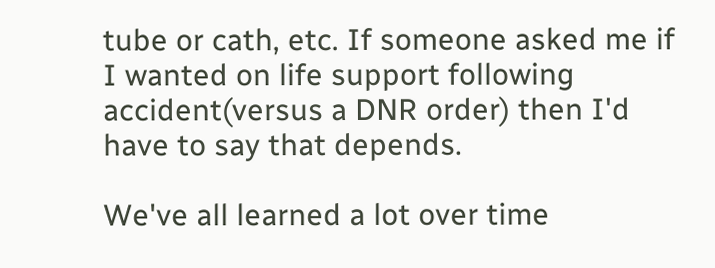tube or cath, etc. If someone asked me if I wanted on life support following accident(versus a DNR order) then I'd have to say that depends.

We've all learned a lot over time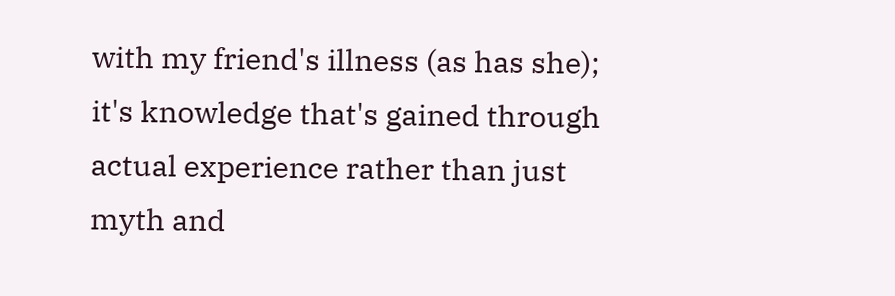with my friend's illness (as has she); it's knowledge that's gained through actual experience rather than just myth and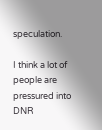speculation.

I think a lot of people are pressured into DNR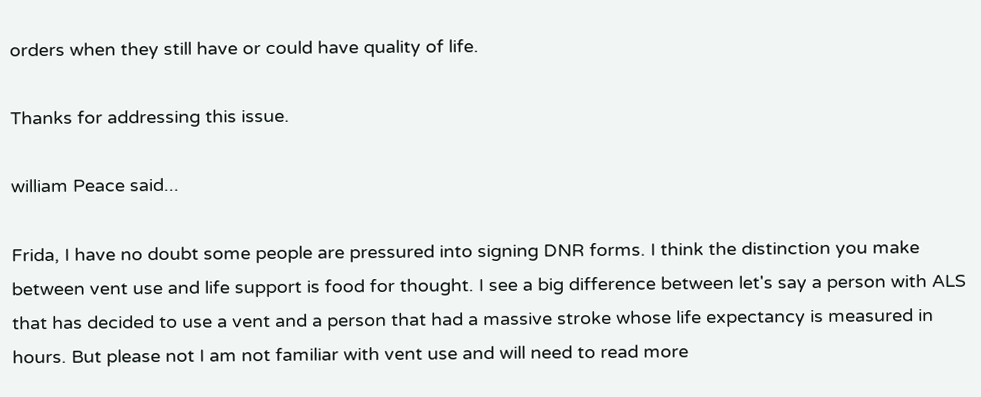orders when they still have or could have quality of life.

Thanks for addressing this issue.

william Peace said...

Frida, I have no doubt some people are pressured into signing DNR forms. I think the distinction you make between vent use and life support is food for thought. I see a big difference between let's say a person with ALS that has decided to use a vent and a person that had a massive stroke whose life expectancy is measured in hours. But please not I am not familiar with vent use and will need to read more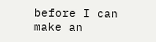before I can make an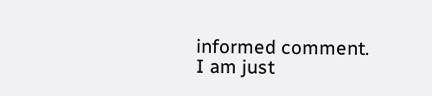informed comment. I am just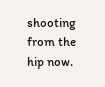shooting from the hip now.